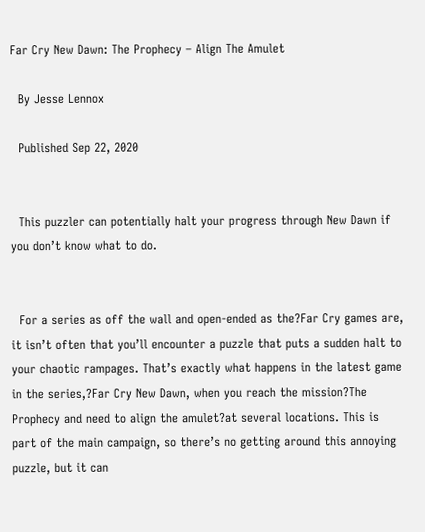Far Cry New Dawn: The Prophecy – Align The Amulet

  By Jesse Lennox

  Published Sep 22, 2020


  This puzzler can potentially halt your progress through New Dawn if you don’t know what to do.


  For a series as off the wall and open-ended as the?Far Cry games are, it isn’t often that you’ll encounter a puzzle that puts a sudden halt to your chaotic rampages. That’s exactly what happens in the latest game in the series,?Far Cry New Dawn, when you reach the mission?The Prophecy and need to align the amulet?at several locations. This is part of the main campaign, so there’s no getting around this annoying puzzle, but it can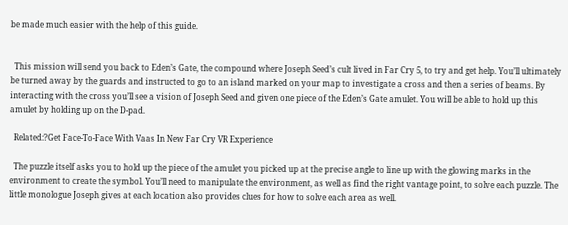be made much easier with the help of this guide.


  This mission will send you back to Eden’s Gate, the compound where Joseph Seed’s cult lived in Far Cry 5, to try and get help. You’ll ultimately be turned away by the guards and instructed to go to an island marked on your map to investigate a cross and then a series of beams. By interacting with the cross you’ll see a vision of Joseph Seed and given one piece of the Eden’s Gate amulet. You will be able to hold up this amulet by holding up on the D-pad.

  Related:?Get Face-To-Face With Vaas In New Far Cry VR Experience

  The puzzle itself asks you to hold up the piece of the amulet you picked up at the precise angle to line up with the glowing marks in the environment to create the symbol. You’ll need to manipulate the environment, as well as find the right vantage point, to solve each puzzle. The little monologue Joseph gives at each location also provides clues for how to solve each area as well.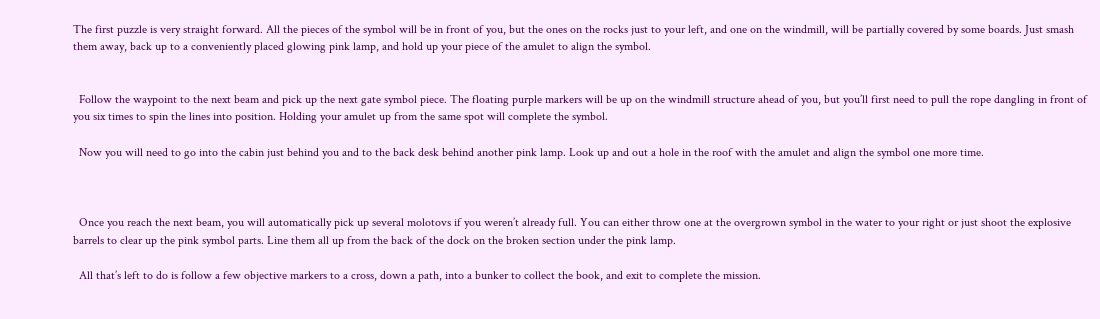The first puzzle is very straight forward. All the pieces of the symbol will be in front of you, but the ones on the rocks just to your left, and one on the windmill, will be partially covered by some boards. Just smash them away, back up to a conveniently placed glowing pink lamp, and hold up your piece of the amulet to align the symbol.


  Follow the waypoint to the next beam and pick up the next gate symbol piece. The floating purple markers will be up on the windmill structure ahead of you, but you’ll first need to pull the rope dangling in front of you six times to spin the lines into position. Holding your amulet up from the same spot will complete the symbol.

  Now you will need to go into the cabin just behind you and to the back desk behind another pink lamp. Look up and out a hole in the roof with the amulet and align the symbol one more time.



  Once you reach the next beam, you will automatically pick up several molotovs if you weren’t already full. You can either throw one at the overgrown symbol in the water to your right or just shoot the explosive barrels to clear up the pink symbol parts. Line them all up from the back of the dock on the broken section under the pink lamp.

  All that’s left to do is follow a few objective markers to a cross, down a path, into a bunker to collect the book, and exit to complete the mission.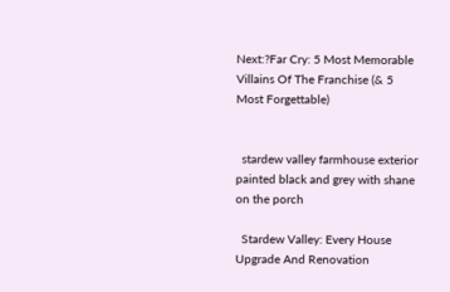Next:?Far Cry: 5 Most Memorable Villains Of The Franchise (& 5 Most Forgettable)


  stardew valley farmhouse exterior painted black and grey with shane on the porch

  Stardew Valley: Every House Upgrade And Renovation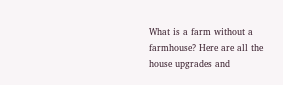What is a farm without a farmhouse? Here are all the house upgrades and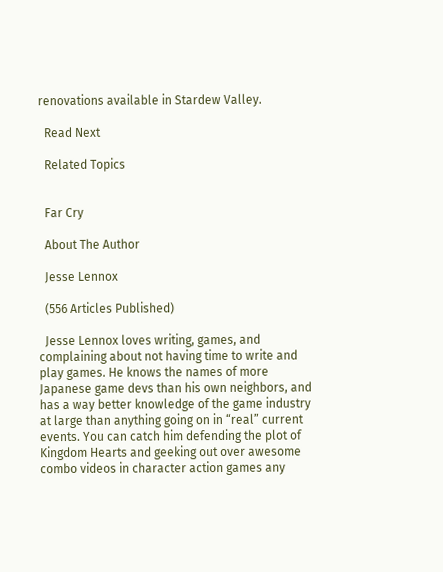renovations available in Stardew Valley.

  Read Next

  Related Topics


  Far Cry

  About The Author

  Jesse Lennox

  (556 Articles Published)

  Jesse Lennox loves writing, games, and complaining about not having time to write and play games. He knows the names of more Japanese game devs than his own neighbors, and has a way better knowledge of the game industry at large than anything going on in “real” current events. You can catch him defending the plot of Kingdom Hearts and geeking out over awesome combo videos in character action games any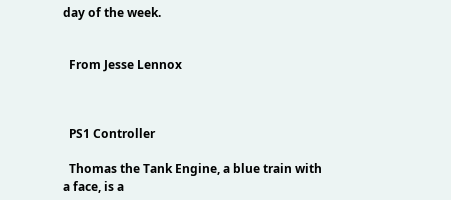day of the week.


  From Jesse Lennox



  PS1 Controller

  Thomas the Tank Engine, a blue train with a face, is a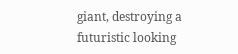giant, destroying a futuristic looking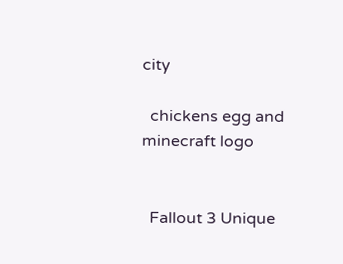city

  chickens egg and minecraft logo


  Fallout 3 Unique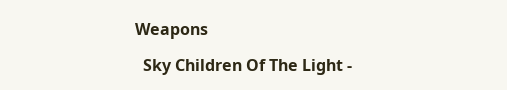Weapons

  Sky Children Of The Light -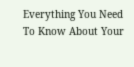Everything You Need To Know About Your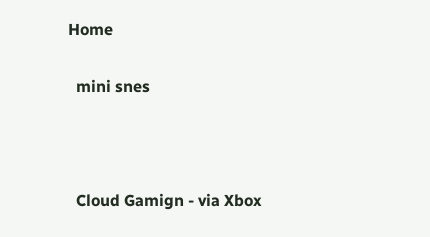Home

  mini snes



  Cloud Gamign - via Xbox